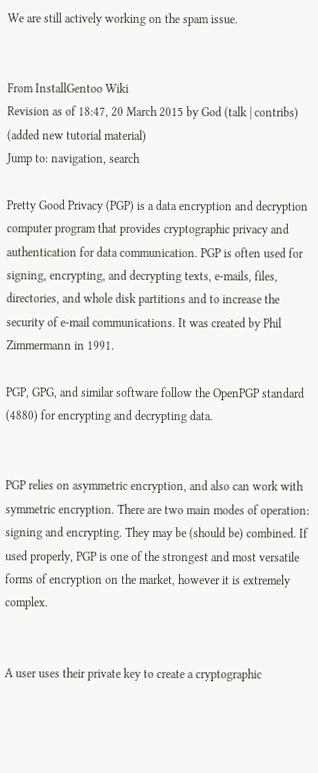We are still actively working on the spam issue.


From InstallGentoo Wiki
Revision as of 18:47, 20 March 2015 by God (talk | contribs) (added new tutorial material)
Jump to: navigation, search

Pretty Good Privacy (PGP) is a data encryption and decryption computer program that provides cryptographic privacy and authentication for data communication. PGP is often used for signing, encrypting, and decrypting texts, e-mails, files, directories, and whole disk partitions and to increase the security of e-mail communications. It was created by Phil Zimmermann in 1991.

PGP, GPG, and similar software follow the OpenPGP standard (4880) for encrypting and decrypting data.


PGP relies on asymmetric encryption, and also can work with symmetric encryption. There are two main modes of operation: signing and encrypting. They may be (should be) combined. If used properly, PGP is one of the strongest and most versatile forms of encryption on the market, however it is extremely complex.


A user uses their private key to create a cryptographic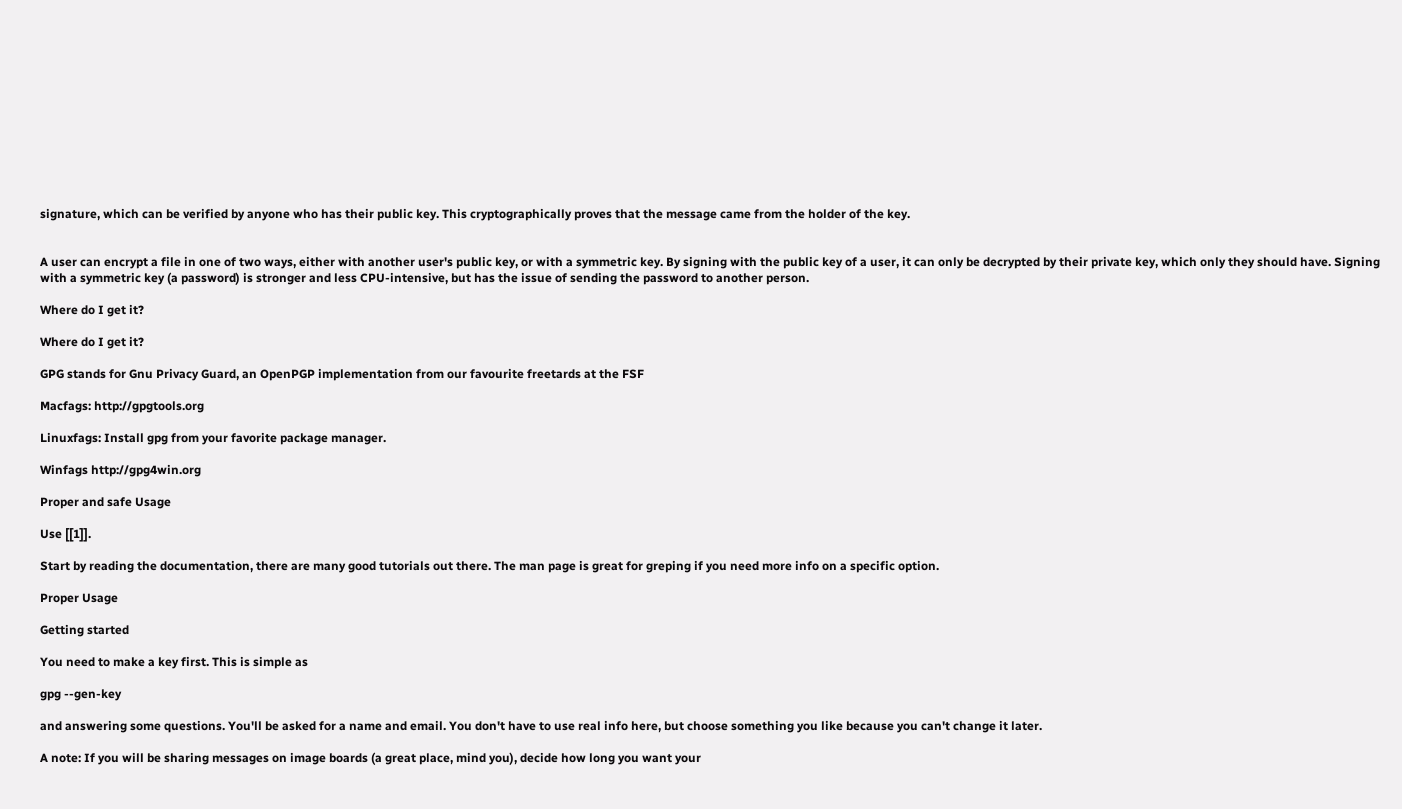signature, which can be verified by anyone who has their public key. This cryptographically proves that the message came from the holder of the key.


A user can encrypt a file in one of two ways, either with another user's public key, or with a symmetric key. By signing with the public key of a user, it can only be decrypted by their private key, which only they should have. Signing with a symmetric key (a password) is stronger and less CPU-intensive, but has the issue of sending the password to another person.

Where do I get it?

Where do I get it?

GPG stands for Gnu Privacy Guard, an OpenPGP implementation from our favourite freetards at the FSF

Macfags: http://gpgtools.org

Linuxfags: Install gpg from your favorite package manager.

Winfags http://gpg4win.org

Proper and safe Usage

Use [[1]].

Start by reading the documentation, there are many good tutorials out there. The man page is great for greping if you need more info on a specific option.

Proper Usage

Getting started

You need to make a key first. This is simple as

gpg --gen-key

and answering some questions. You'll be asked for a name and email. You don't have to use real info here, but choose something you like because you can't change it later.

A note: If you will be sharing messages on image boards (a great place, mind you), decide how long you want your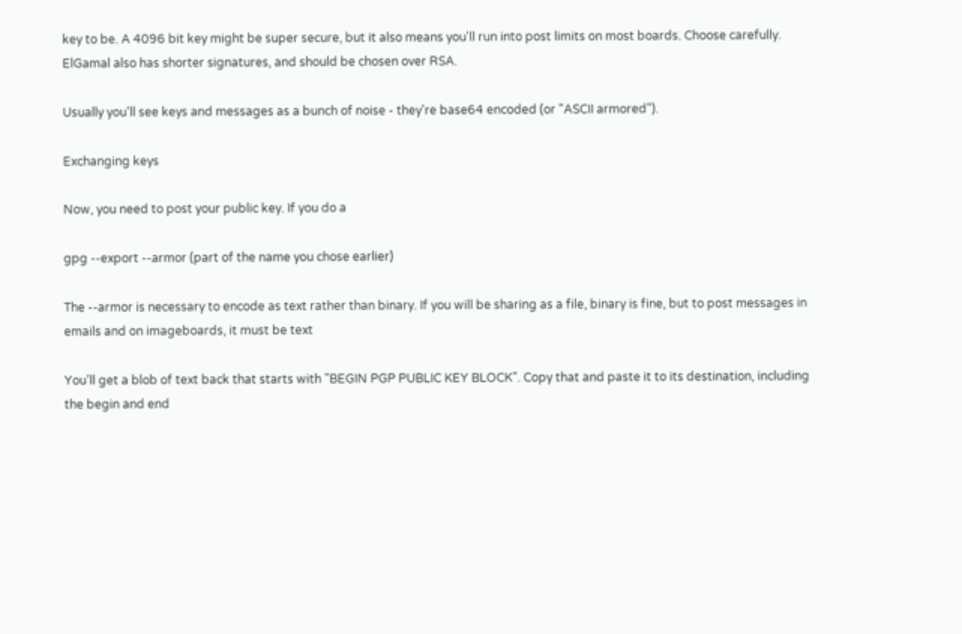key to be. A 4096 bit key might be super secure, but it also means you'll run into post limits on most boards. Choose carefully. ElGamal also has shorter signatures, and should be chosen over RSA.

Usually you'll see keys and messages as a bunch of noise - they're base64 encoded (or "ASCII armored").

Exchanging keys

Now, you need to post your public key. If you do a

gpg --export --armor (part of the name you chose earlier)

The --armor is necessary to encode as text rather than binary. If you will be sharing as a file, binary is fine, but to post messages in emails and on imageboards, it must be text

You'll get a blob of text back that starts with "BEGIN PGP PUBLIC KEY BLOCK". Copy that and paste it to its destination, including the begin and end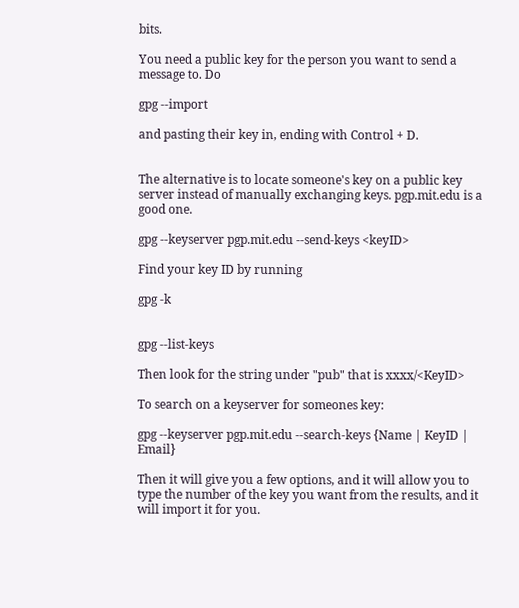bits.

You need a public key for the person you want to send a message to. Do

gpg --import

and pasting their key in, ending with Control + D.


The alternative is to locate someone's key on a public key server instead of manually exchanging keys. pgp.mit.edu is a good one.

gpg --keyserver pgp.mit.edu --send-keys <keyID>

Find your key ID by running

gpg -k


gpg --list-keys

Then look for the string under "pub" that is xxxx/<KeyID>

To search on a keyserver for someones key:

gpg --keyserver pgp.mit.edu --search-keys {Name | KeyID | Email}

Then it will give you a few options, and it will allow you to type the number of the key you want from the results, and it will import it for you.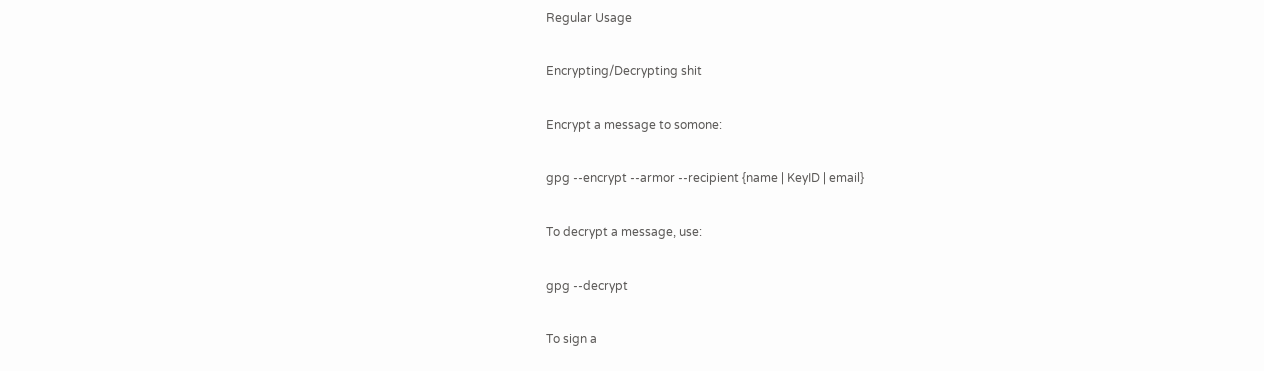Regular Usage

Encrypting/Decrypting shit

Encrypt a message to somone:

gpg --encrypt --armor --recipient {name | KeyID | email}

To decrypt a message, use:

gpg --decrypt

To sign a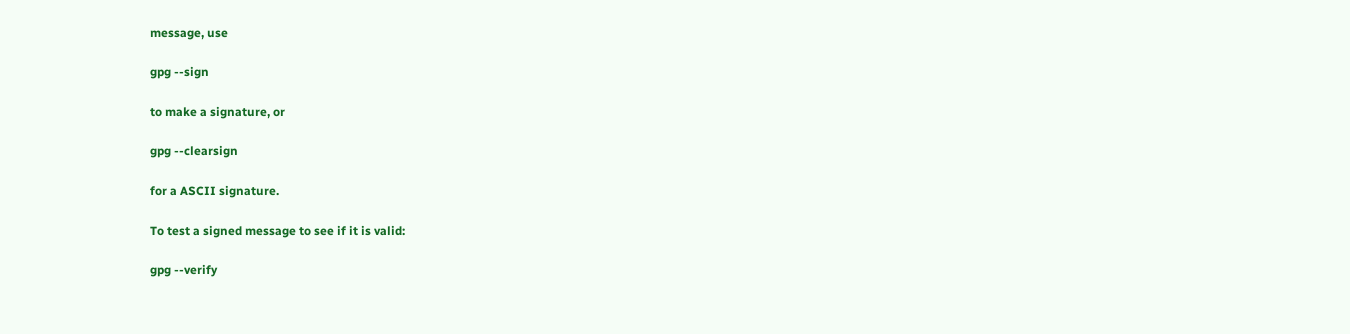message, use

gpg --sign

to make a signature, or

gpg --clearsign

for a ASCII signature.

To test a signed message to see if it is valid:

gpg --verify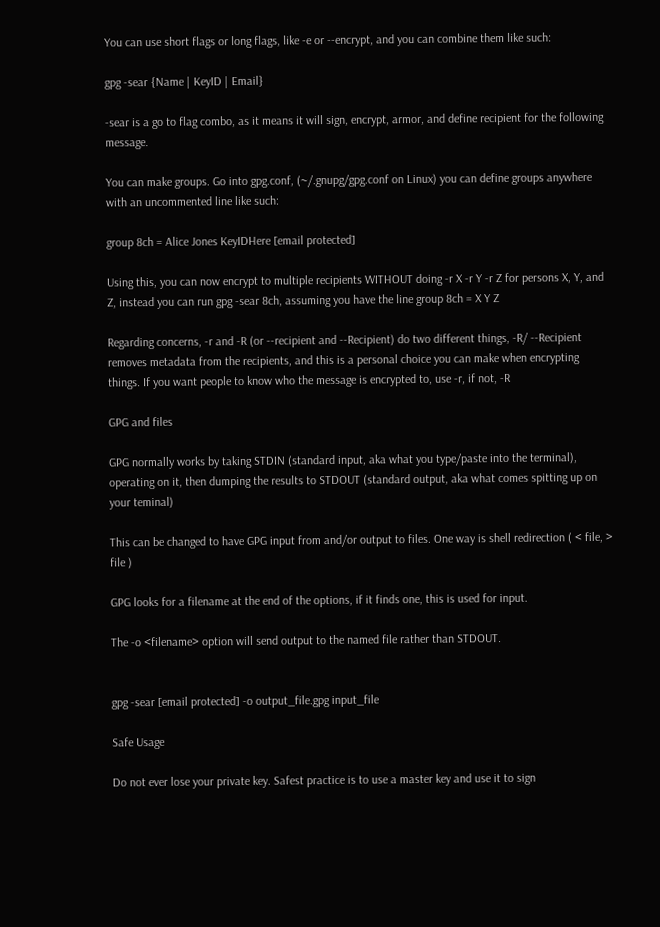You can use short flags or long flags, like -e or --encrypt, and you can combine them like such:

gpg -sear {Name | KeyID | Email}

-sear is a go to flag combo, as it means it will sign, encrypt, armor, and define recipient for the following message.

You can make groups. Go into gpg.conf, (~/.gnupg/gpg.conf on Linux) you can define groups anywhere with an uncommented line like such:

group 8ch = Alice Jones KeyIDHere [email protected]

Using this, you can now encrypt to multiple recipients WITHOUT doing -r X -r Y -r Z for persons X, Y, and Z, instead you can run gpg -sear 8ch, assuming you have the line group 8ch = X Y Z

Regarding concerns, -r and -R (or --recipient and --Recipient) do two different things, -R/ --Recipient removes metadata from the recipients, and this is a personal choice you can make when encrypting things. If you want people to know who the message is encrypted to, use -r, if not, -R

GPG and files

GPG normally works by taking STDIN (standard input, aka what you type/paste into the terminal), operating on it, then dumping the results to STDOUT (standard output, aka what comes spitting up on your teminal)

This can be changed to have GPG input from and/or output to files. One way is shell redirection ( < file, > file )

GPG looks for a filename at the end of the options, if it finds one, this is used for input.

The -o <filename> option will send output to the named file rather than STDOUT.


gpg -sear [email protected] -o output_file.gpg input_file

Safe Usage

Do not ever lose your private key. Safest practice is to use a master key and use it to sign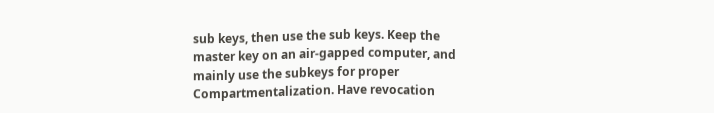sub keys, then use the sub keys. Keep the master key on an air-gapped computer, and mainly use the subkeys for proper Compartmentalization. Have revocation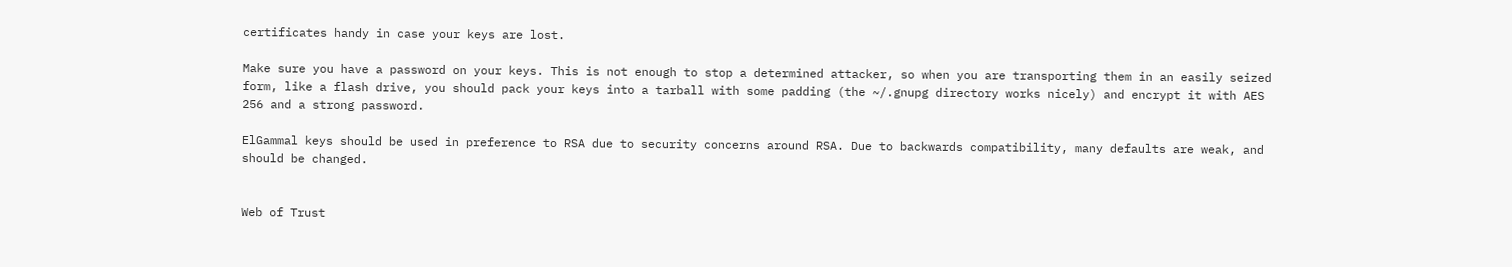certificates handy in case your keys are lost.

Make sure you have a password on your keys. This is not enough to stop a determined attacker, so when you are transporting them in an easily seized form, like a flash drive, you should pack your keys into a tarball with some padding (the ~/.gnupg directory works nicely) and encrypt it with AES 256 and a strong password.

ElGammal keys should be used in preference to RSA due to security concerns around RSA. Due to backwards compatibility, many defaults are weak, and should be changed.


Web of Trust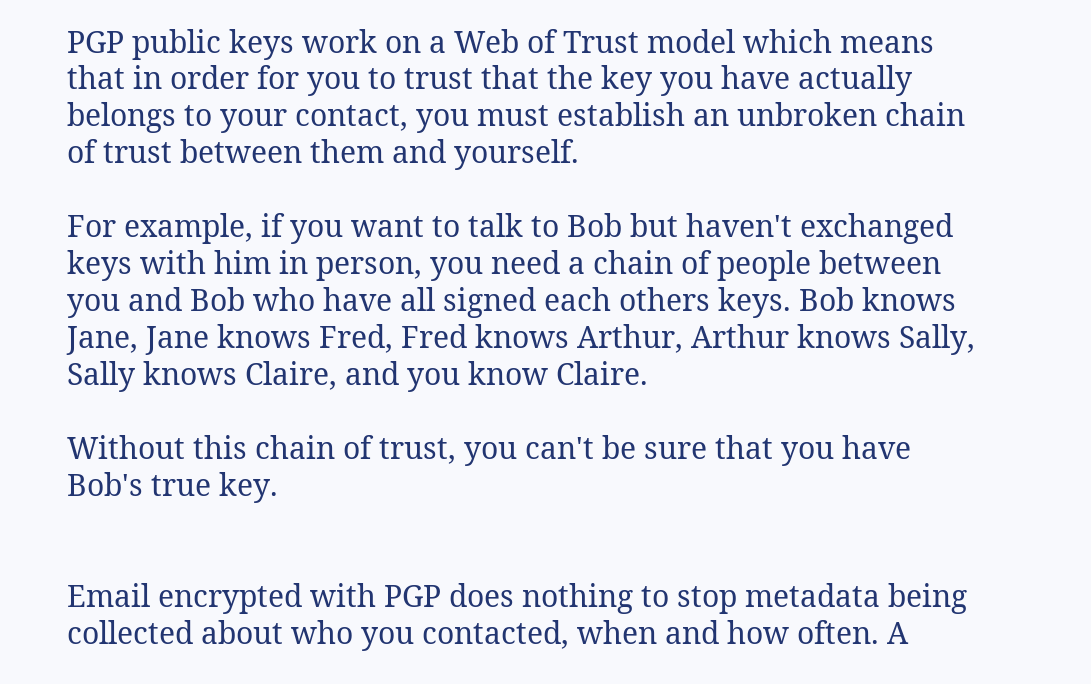PGP public keys work on a Web of Trust model which means that in order for you to trust that the key you have actually belongs to your contact, you must establish an unbroken chain of trust between them and yourself.

For example, if you want to talk to Bob but haven't exchanged keys with him in person, you need a chain of people between you and Bob who have all signed each others keys. Bob knows Jane, Jane knows Fred, Fred knows Arthur, Arthur knows Sally, Sally knows Claire, and you know Claire.

Without this chain of trust, you can't be sure that you have Bob's true key.


Email encrypted with PGP does nothing to stop metadata being collected about who you contacted, when and how often. A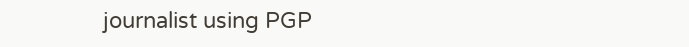journalist using PGP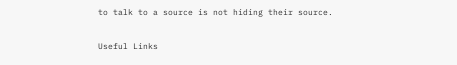to talk to a source is not hiding their source.

Useful Links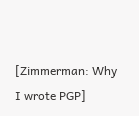[Zimmerman: Why I wrote PGP]